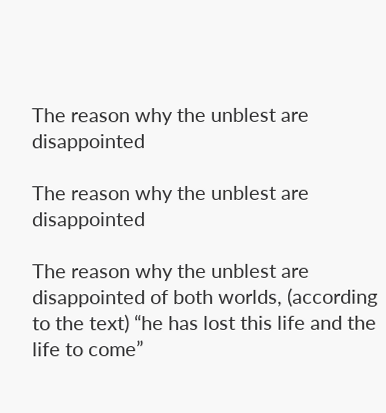The reason why the unblest are disappointed

The reason why the unblest are disappointed

The reason why the unblest are disappointed of both worlds, (according to the text) “he has lost this life and the life to come”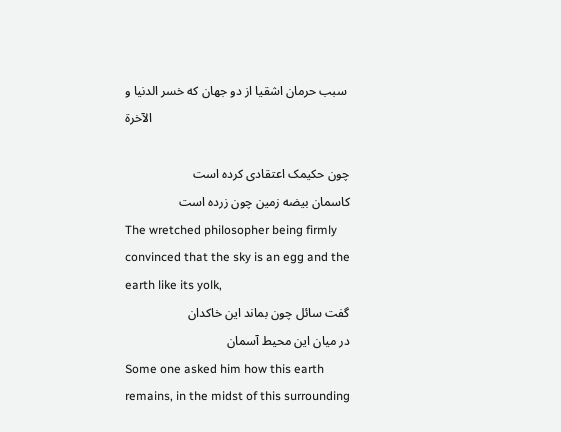سبب حرمان اشقیا از دو جهان که خسر الدنیا و الآخرة

چون حکیمک اعتقادی کرده است
کاسمان بیضه زمین چون زرده است‌‌
The wretched philosopher being firmly convinced that the sky is an egg and the earth like its yolk,
گفت سائل چون بماند این خاکدان
در میان این محیط آسمان‌‌
Some one asked him how this earth remains, in the midst of this surrounding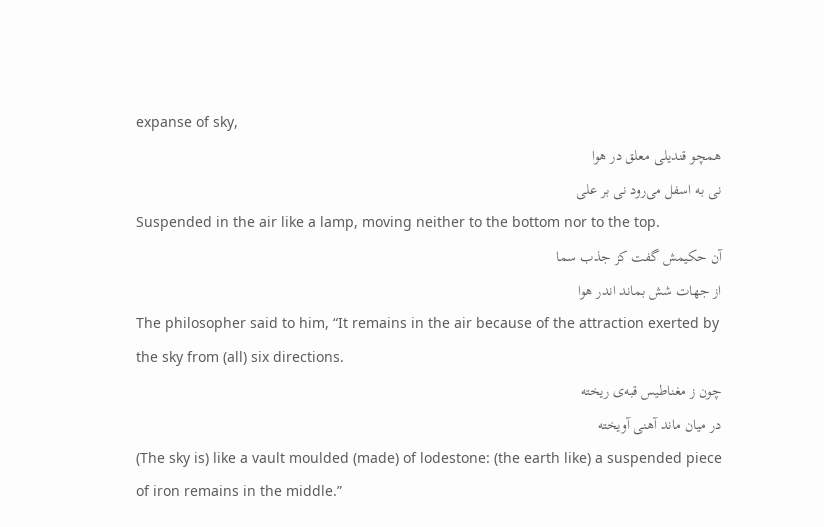expanse of sky,
همچو قندیلی معلق در هوا
نی به اسفل می‌‌رود نی بر علی‌‌
Suspended in the air like a lamp, moving neither to the bottom nor to the top.
آن حکیمش گفت کز جذب سما
از جهات شش بماند اندر هوا
The philosopher said to him, “It remains in the air because of the attraction exerted by the sky from (all) six directions.
چون ز مغناطیس قبه‌‌ی ریخته
در میان ماند آهنی آویخته‌‌
(The sky is) like a vault moulded (made) of lodestone: (the earth like) a suspended piece of iron remains in the middle.”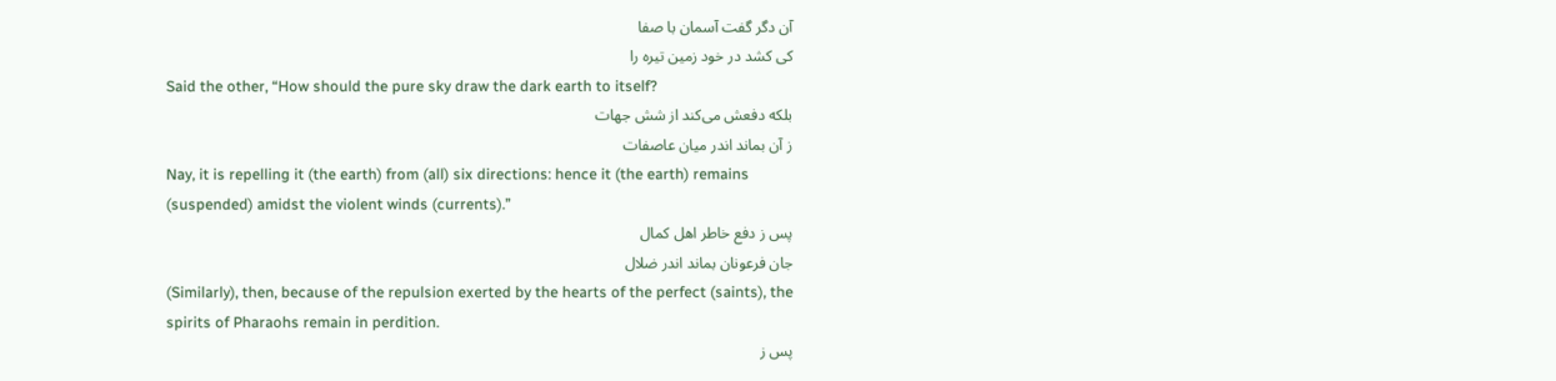آن دگر گفت آسمان با صفا
کی کشد در خود زمین تیره را
Said the other, “How should the pure sky draw the dark earth to itself?
بلکه دفعش می‌‌کند از شش جهات
ز آن بماند اندر میان عاصفات‌‌
Nay, it is repelling it (the earth) from (all) six directions: hence it (the earth) remains (suspended) amidst the violent winds (currents).”
پس ز دفع خاطر اهل کمال
جان فرعونان بماند اندر ضلال‌‌
(Similarly), then, because of the repulsion exerted by the hearts of the perfect (saints), the spirits of Pharaohs remain in perdition.
پس ز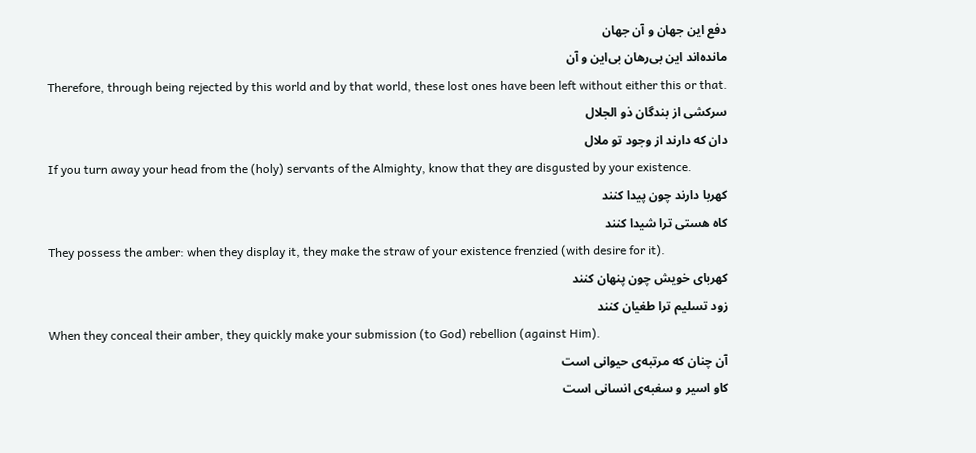دفع این جهان و آن جهان
مانده‌‌اند این بی‌‌رهان بی‌‌این و آن‌‌
Therefore, through being rejected by this world and by that world, these lost ones have been left without either this or that.
سرکشی از بندگان ذو الجلال
دان که دارند از وجود تو ملال‌‌
If you turn away your head from the (holy) servants of the Almighty, know that they are disgusted by your existence.
کهربا دارند چون پیدا کنند
کاه هستی ترا شیدا کنند
They possess the amber: when they display it, they make the straw of your existence frenzied (with desire for it).
کهربای خویش چون پنهان کنند
زود تسلیم ترا طغیان کنند
When they conceal their amber, they quickly make your submission (to God) rebellion (against Him).
آن چنان که مرتبه‌‌ی حیوانی است
کاو اسیر و سغبه‌‌ی انسانی است‌‌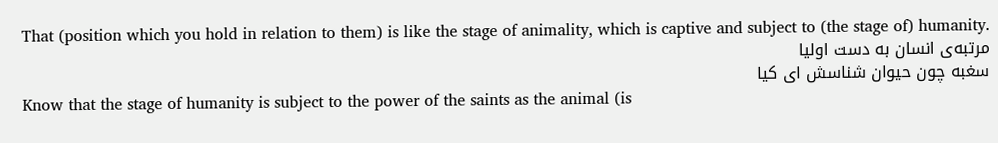That (position which you hold in relation to them) is like the stage of animality, which is captive and subject to (the stage of) humanity.
مرتبه‌‌ی انسان به دست اولیا
سغبه چون حیوان شناسش ای کیا
Know that the stage of humanity is subject to the power of the saints as the animal (is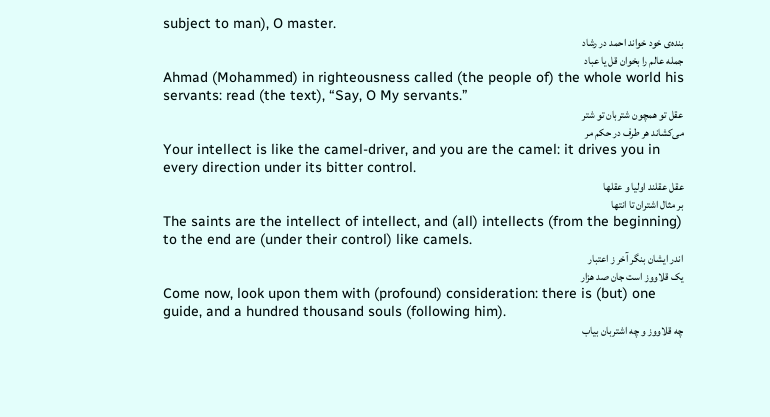subject to man), O master.
بنده‌‌ی خود خواند احمد در رشاد
جمله عالم را بخوان قل یا عباد
Ahmad (Mohammed) in righteousness called (the people of) the whole world his servants: read (the text), “Say, O My servants.”
عقل تو همچون شتربان تو شتر
می‌‌کشاند هر طرف در حکم مر
Your intellect is like the camel-driver, and you are the camel: it drives you in every direction under its bitter control.
عقل عقلند اولیا و عقلها
بر مثال اشتران تا انتها
The saints are the intellect of intellect, and (all) intellects (from the beginning) to the end are (under their control) like camels.
اندر ایشان بنگر آخر ز اعتبار
یک قلاووز است جان صد هزار
Come now, look upon them with (profound) consideration: there is (but) one guide, and a hundred thousand souls (following him).
چه قلاووز و چه اشتربان بیاب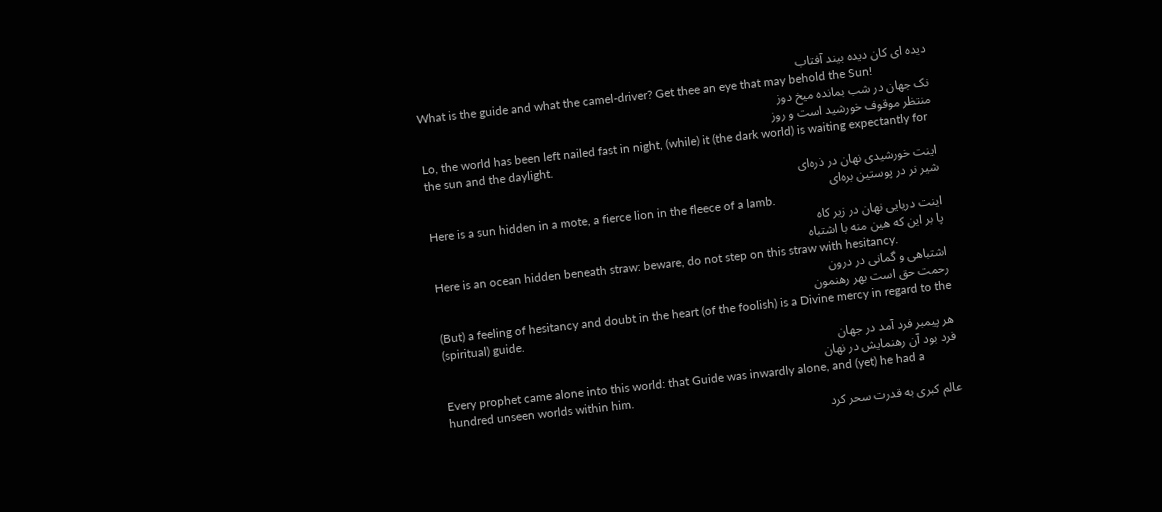دیده ای کان دیده بیند آفتاب‌‌
What is the guide and what the camel-driver? Get thee an eye that may behold the Sun!
نک جهان در شب بمانده میخ دوز
منتظر موقوف خورشید است و روز
Lo, the world has been left nailed fast in night, (while) it (the dark world) is waiting expectantly for the sun and the daylight.
اینت خورشیدی نهان در ذره‌‌ای
شیر نر در پوستین بره‌‌ای‌‌
Here is a sun hidden in a mote, a fierce lion in the fleece of a lamb.
اینت دریایی نهان در زیر کاه
پا بر این که هین منه با اشتباه‌‌
Here is an ocean hidden beneath straw: beware, do not step on this straw with hesitancy.
اشتباهی و گمانی در درون
رحمت حق است بهر رهنمون‌‌
(But) a feeling of hesitancy and doubt in the heart (of the foolish) is a Divine mercy in regard to the (spiritual) guide.
هر پیمبر فرد آمد در جهان
فرد بود آن رهنمایش در نهان‌‌
Every prophet came alone into this world: that Guide was inwardly alone, and (yet) he had a hundred unseen worlds within him.
عالم کبری به قدرت سحر کرد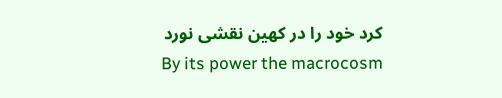کرد خود را در کهین نقشی نورد
By its power the macrocosm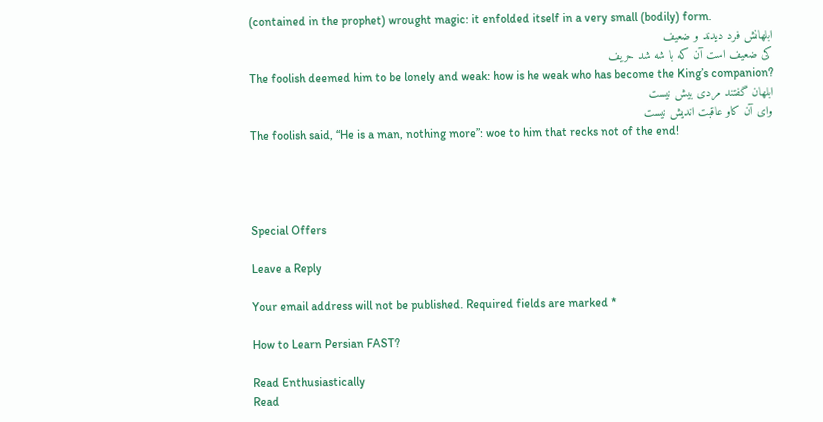(contained in the prophet) wrought magic: it enfolded itself in a very small (bodily) form.
ابلهانش فرد دیدند و ضعیف
کی ضعیف است آن که با شه شد حریف‌‌
The foolish deemed him to be lonely and weak: how is he weak who has become the King’s companion?
ابلهان گفتند مردی بیش نیست
وای آن کاو عاقبت اندیش نیست‌‌
The foolish said, “He is a man, nothing more”: woe to him that recks not of the end!




Special Offers

Leave a Reply

Your email address will not be published. Required fields are marked *

How to Learn Persian FAST?

Read Enthusiastically
Read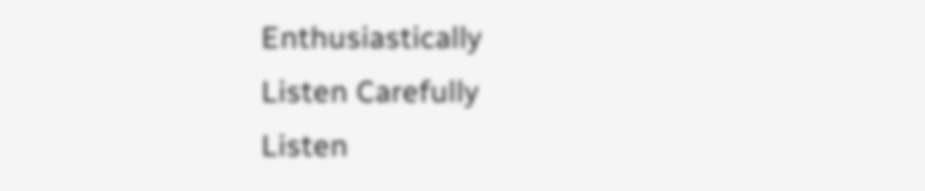Enthusiastically
Listen Carefully
Listen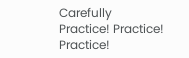Carefully
Practice! Practice! Practice!